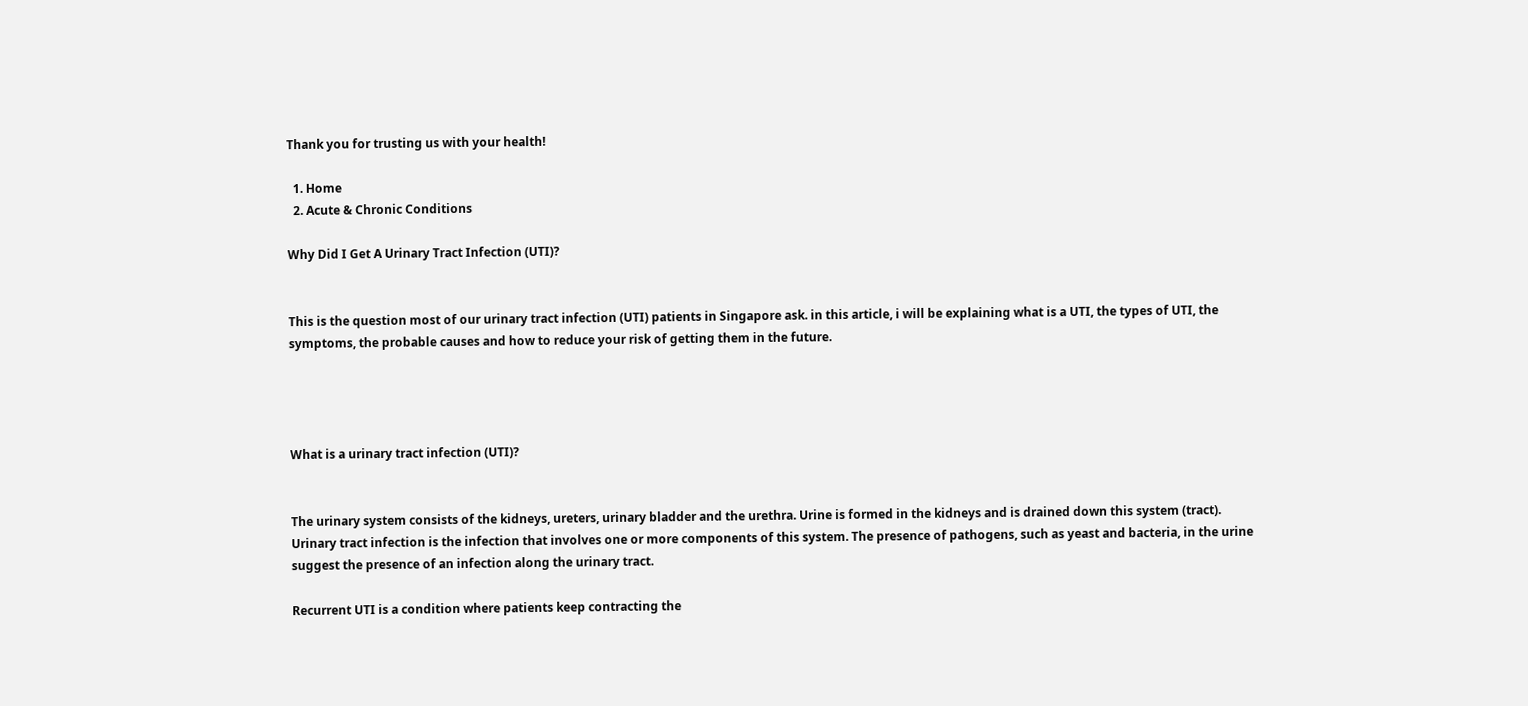Thank you for trusting us with your health!

  1. Home
  2. Acute & Chronic Conditions

Why Did I Get A Urinary Tract Infection (UTI)?


This is the question most of our urinary tract infection (UTI) patients in Singapore ask. in this article, i will be explaining what is a UTI, the types of UTI, the symptoms, the probable causes and how to reduce your risk of getting them in the future.




What is a urinary tract infection (UTI)?


The urinary system consists of the kidneys, ureters, urinary bladder and the urethra. Urine is formed in the kidneys and is drained down this system (tract). Urinary tract infection is the infection that involves one or more components of this system. The presence of pathogens, such as yeast and bacteria, in the urine suggest the presence of an infection along the urinary tract.

Recurrent UTI is a condition where patients keep contracting the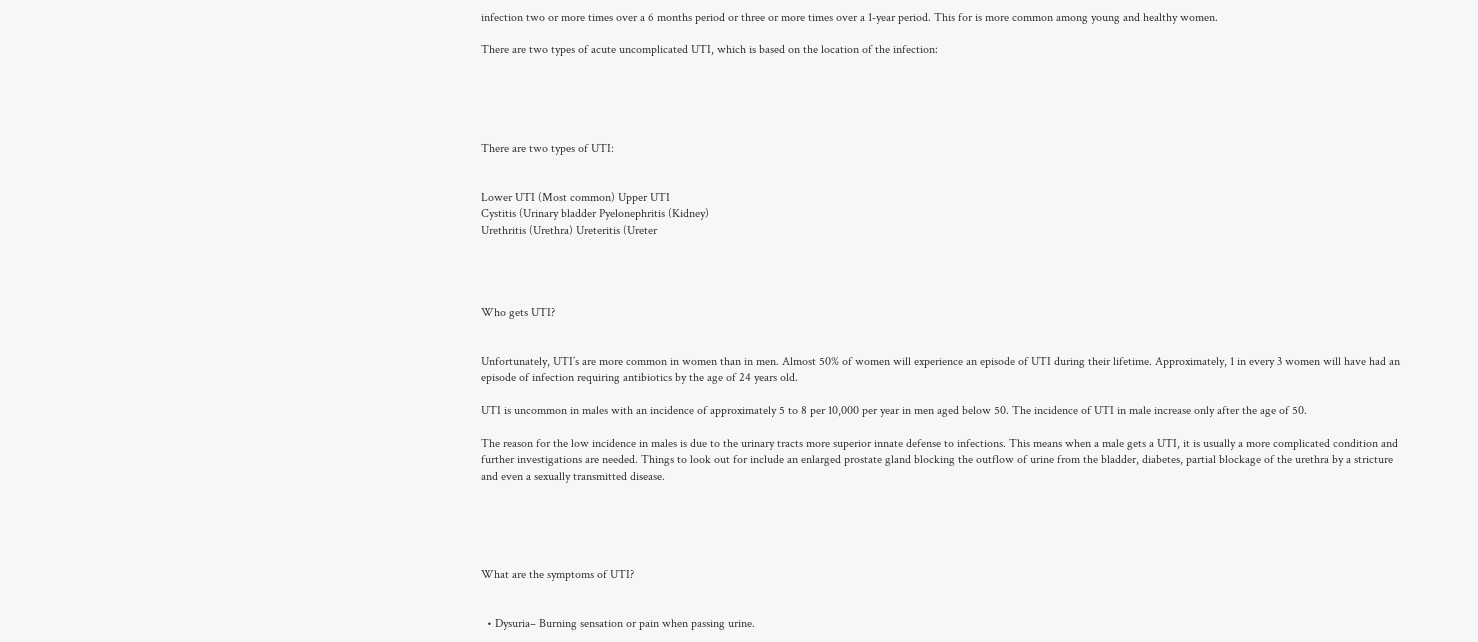infection two or more times over a 6 months period or three or more times over a 1-year period. This for is more common among young and healthy women.

There are two types of acute uncomplicated UTI, which is based on the location of the infection:





There are two types of UTI:


Lower UTI (Most common) Upper UTI
Cystitis (Urinary bladder Pyelonephritis (Kidney)
Urethritis (Urethra) Ureteritis (Ureter




Who gets UTI?


Unfortunately, UTI’s are more common in women than in men. Almost 50% of women will experience an episode of UTI during their lifetime. Approximately, 1 in every 3 women will have had an episode of infection requiring antibiotics by the age of 24 years old.

UTI is uncommon in males with an incidence of approximately 5 to 8 per 10,000 per year in men aged below 50. The incidence of UTI in male increase only after the age of 50.

The reason for the low incidence in males is due to the urinary tracts more superior innate defense to infections. This means when a male gets a UTI, it is usually a more complicated condition and further investigations are needed. Things to look out for include an enlarged prostate gland blocking the outflow of urine from the bladder, diabetes, partial blockage of the urethra by a stricture and even a sexually transmitted disease.





What are the symptoms of UTI?


  • Dysuria– Burning sensation or pain when passing urine.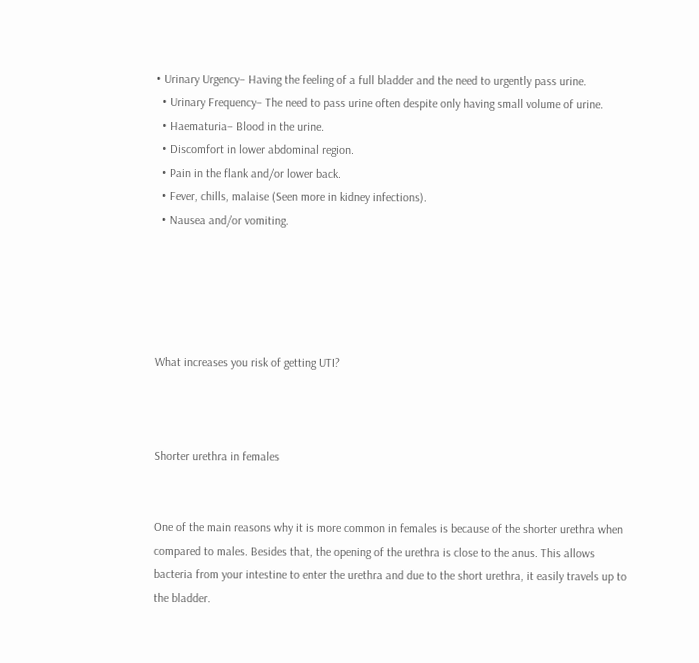• Urinary Urgency– Having the feeling of a full bladder and the need to urgently pass urine.
  • Urinary Frequency– The need to pass urine often despite only having small volume of urine.
  • Haematuria– Blood in the urine.
  • Discomfort in lower abdominal region.
  • Pain in the flank and/or lower back.
  • Fever, chills, malaise (Seen more in kidney infections).
  • Nausea and/or vomiting.





What increases you risk of getting UTI?



Shorter urethra in females


One of the main reasons why it is more common in females is because of the shorter urethra when compared to males. Besides that, the opening of the urethra is close to the anus. This allows bacteria from your intestine to enter the urethra and due to the short urethra, it easily travels up to the bladder.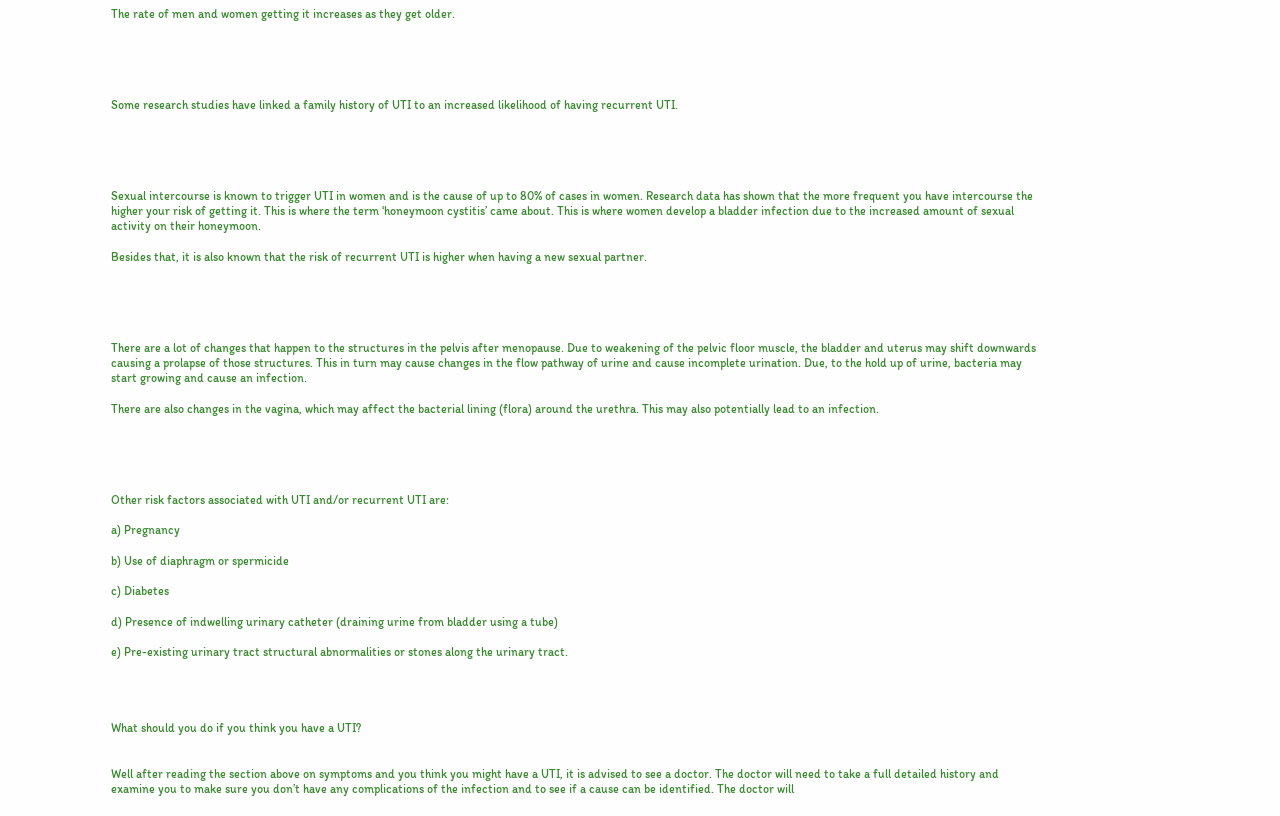The rate of men and women getting it increases as they get older.





Some research studies have linked a family history of UTI to an increased likelihood of having recurrent UTI.





Sexual intercourse is known to trigger UTI in women and is the cause of up to 80% of cases in women. Research data has shown that the more frequent you have intercourse the higher your risk of getting it. This is where the term ‘honeymoon cystitis’ came about. This is where women develop a bladder infection due to the increased amount of sexual activity on their honeymoon.

Besides that, it is also known that the risk of recurrent UTI is higher when having a new sexual partner.





There are a lot of changes that happen to the structures in the pelvis after menopause. Due to weakening of the pelvic floor muscle, the bladder and uterus may shift downwards causing a prolapse of those structures. This in turn may cause changes in the flow pathway of urine and cause incomplete urination. Due, to the hold up of urine, bacteria may start growing and cause an infection.

There are also changes in the vagina, which may affect the bacterial lining (flora) around the urethra. This may also potentially lead to an infection.





Other risk factors associated with UTI and/or recurrent UTI are:

a) Pregnancy

b) Use of diaphragm or spermicide

c) Diabetes

d) Presence of indwelling urinary catheter (draining urine from bladder using a tube)

e) Pre-existing urinary tract structural abnormalities or stones along the urinary tract.




What should you do if you think you have a UTI?


Well after reading the section above on symptoms and you think you might have a UTI, it is advised to see a doctor. The doctor will need to take a full detailed history and examine you to make sure you don’t have any complications of the infection and to see if a cause can be identified. The doctor will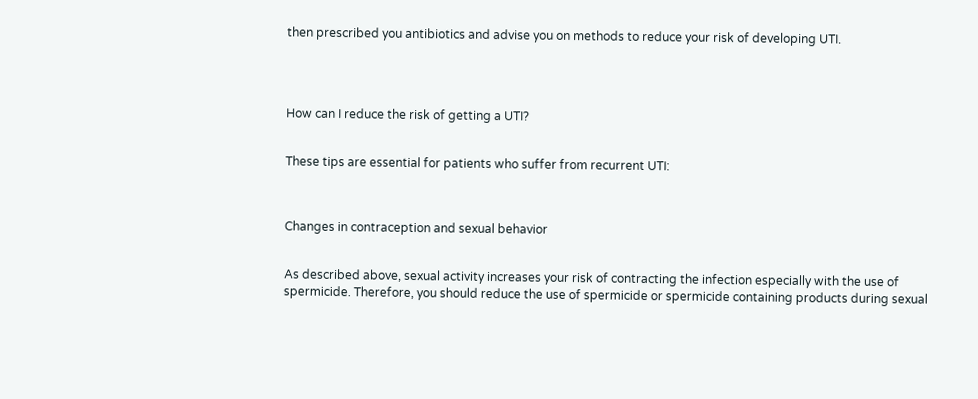then prescribed you antibiotics and advise you on methods to reduce your risk of developing UTI.




How can I reduce the risk of getting a UTI?


These tips are essential for patients who suffer from recurrent UTI:



Changes in contraception and sexual behavior


As described above, sexual activity increases your risk of contracting the infection especially with the use of spermicide. Therefore, you should reduce the use of spermicide or spermicide containing products during sexual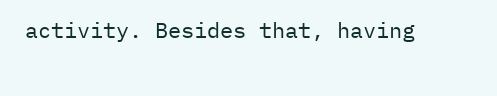activity. Besides that, having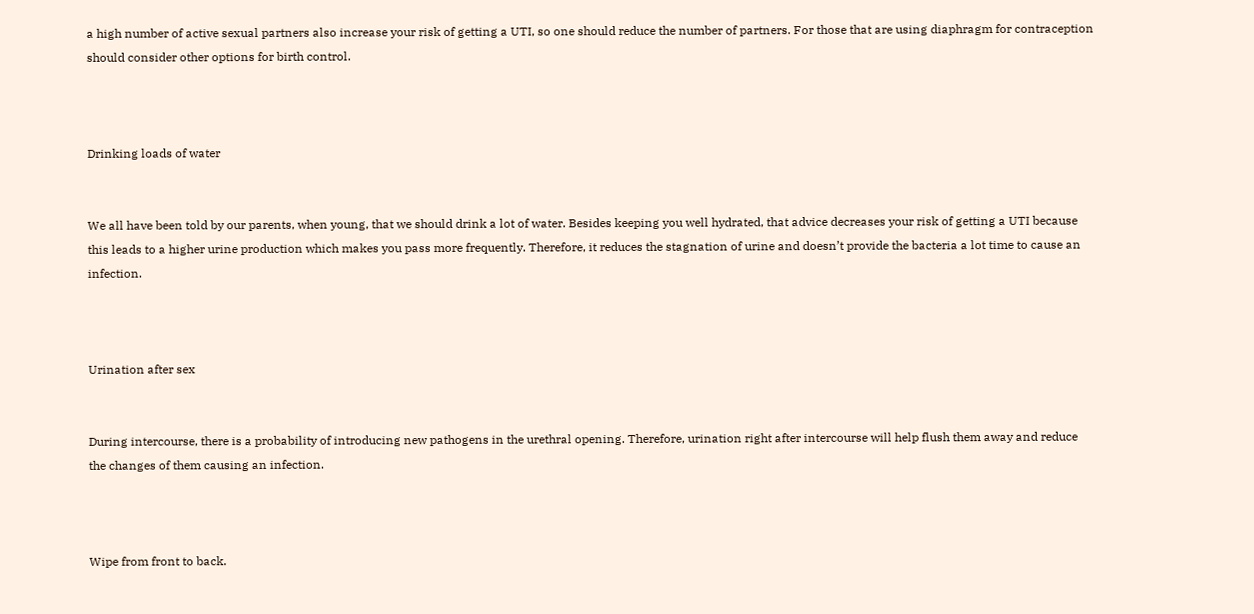a high number of active sexual partners also increase your risk of getting a UTI, so one should reduce the number of partners. For those that are using diaphragm for contraception should consider other options for birth control.



Drinking loads of water


We all have been told by our parents, when young, that we should drink a lot of water. Besides keeping you well hydrated, that advice decreases your risk of getting a UTI because this leads to a higher urine production which makes you pass more frequently. Therefore, it reduces the stagnation of urine and doesn’t provide the bacteria a lot time to cause an infection.



Urination after sex


During intercourse, there is a probability of introducing new pathogens in the urethral opening. Therefore, urination right after intercourse will help flush them away and reduce the changes of them causing an infection.



Wipe from front to back.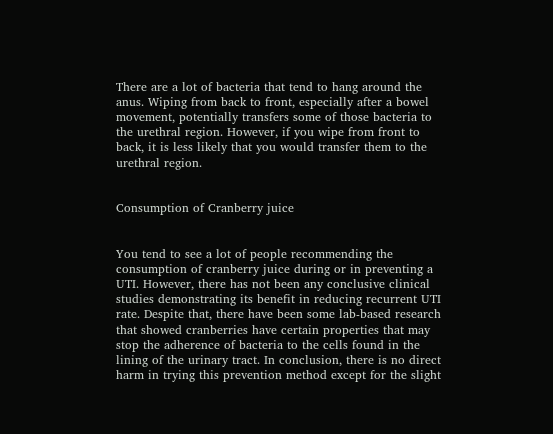There are a lot of bacteria that tend to hang around the anus. Wiping from back to front, especially after a bowel movement, potentially transfers some of those bacteria to the urethral region. However, if you wipe from front to back, it is less likely that you would transfer them to the urethral region.


Consumption of Cranberry juice


You tend to see a lot of people recommending the consumption of cranberry juice during or in preventing a UTI. However, there has not been any conclusive clinical studies demonstrating its benefit in reducing recurrent UTI rate. Despite that, there have been some lab-based research that showed cranberries have certain properties that may stop the adherence of bacteria to the cells found in the lining of the urinary tract. In conclusion, there is no direct harm in trying this prevention method except for the slight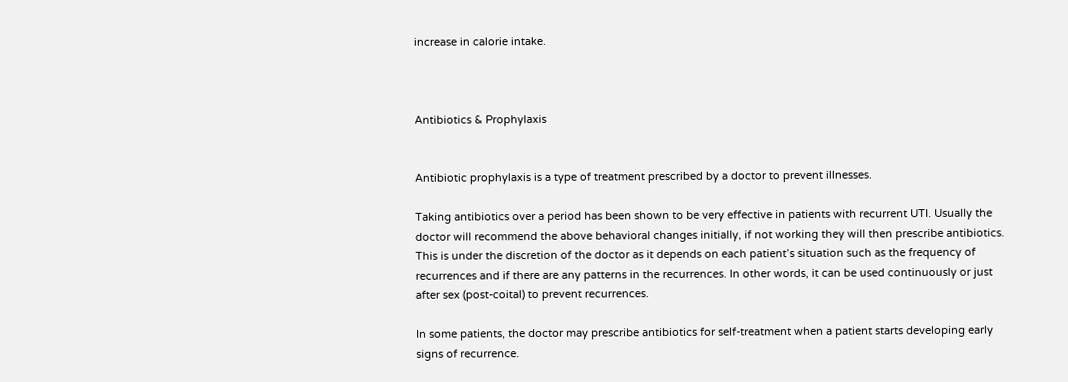increase in calorie intake.



Antibiotics & Prophylaxis


Antibiotic prophylaxis is a type of treatment prescribed by a doctor to prevent illnesses.

Taking antibiotics over a period has been shown to be very effective in patients with recurrent UTI. Usually the doctor will recommend the above behavioral changes initially, if not working they will then prescribe antibiotics. This is under the discretion of the doctor as it depends on each patient’s situation such as the frequency of recurrences and if there are any patterns in the recurrences. In other words, it can be used continuously or just after sex (post-coital) to prevent recurrences.

In some patients, the doctor may prescribe antibiotics for self-treatment when a patient starts developing early signs of recurrence.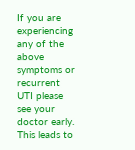If you are experiencing any of the above symptoms or recurrent UTI please see your doctor early. This leads to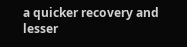a quicker recovery and lesser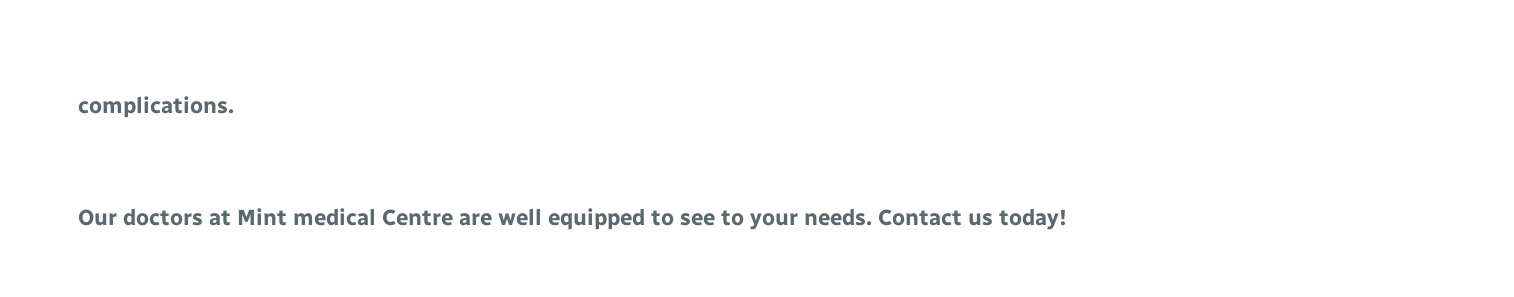complications.


Our doctors at Mint medical Centre are well equipped to see to your needs. Contact us today!